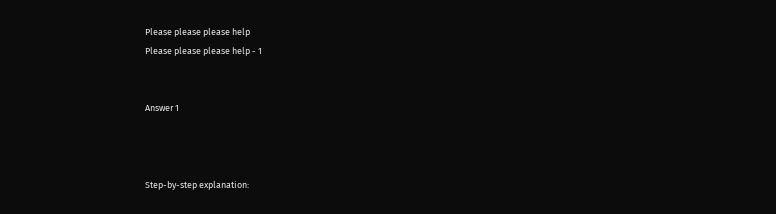Please please please help
Please please please help - 1


Answer 1



Step-by-step explanation: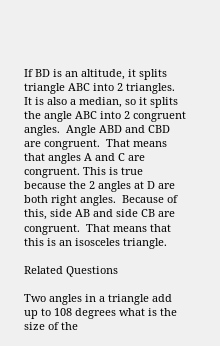If BD is an altitude, it splits triangle ABC into 2 triangles.  It is also a median, so it splits the angle ABC into 2 congruent angles.  Angle ABD and CBD are congruent.  That means that angles A and C are congruent. This is true because the 2 angles at D are both right angles.  Because of this, side AB and side CB are congruent.  That means that this is an isosceles triangle.

Related Questions

Two angles in a triangle add up to 108 degrees what is the size of the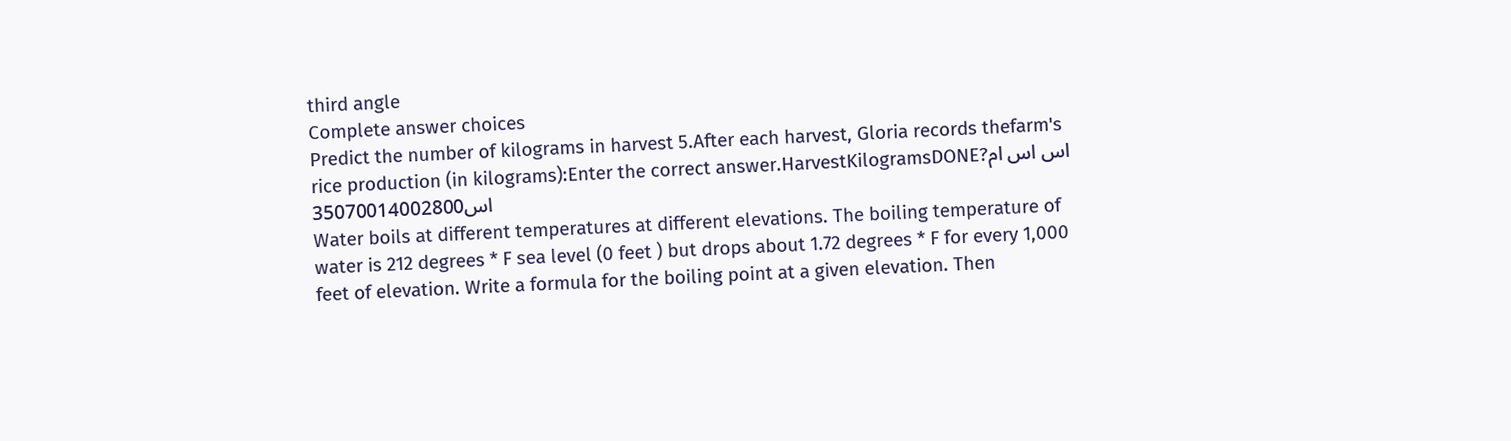third angle
Complete answer choices
Predict the number of kilograms in harvest 5.After each harvest, Gloria records thefarm's rice production (in kilograms):Enter the correct answer.HarvestKilogramsDONE?اس اس ام اس35070014002800
Water boils at different temperatures at different elevations. The boiling temperature of water is 212 degrees * F sea level (0 feet ) but drops about 1.72 degrees * F for every 1,000 feet of elevation. Write a formula for the boiling point at a given elevation. Then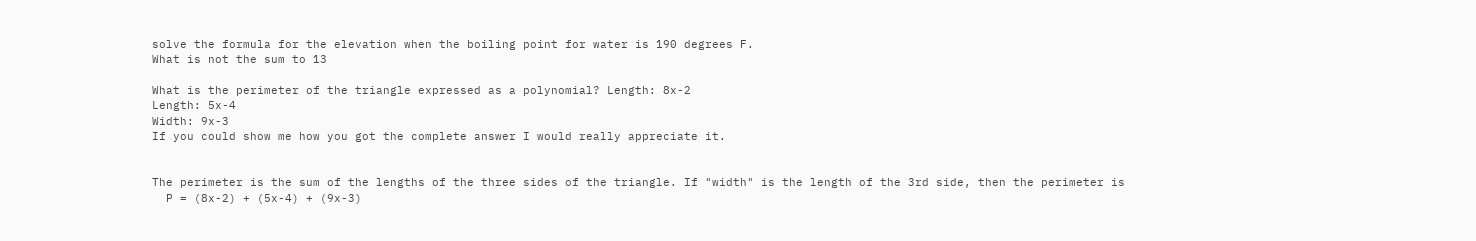solve the formula for the elevation when the boiling point for water is 190 degrees F.
What is not the sum to 13

What is the perimeter of the triangle expressed as a polynomial? Length: 8x-2
Length: 5x-4
Width: 9x-3
If you could show me how you got the complete answer I would really appreciate it.


The perimeter is the sum of the lengths of the three sides of the triangle. If "width" is the length of the 3rd side, then the perimeter is
  P = (8x-2) + (5x-4) + (9x-3)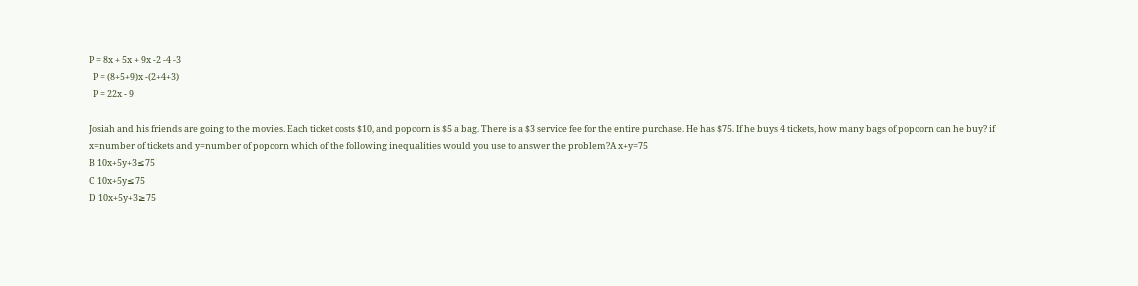P = 8x + 5x + 9x -2 -4 -3
  P = (8+5+9)x -(2+4+3)
  P = 22x - 9

Josiah and his friends are going to the movies. Each ticket costs $10, and popcorn is $5 a bag. There is a $3 service fee for the entire purchase. He has $75. If he buys 4 tickets, how many bags of popcorn can he buy? if x=number of tickets and y=number of popcorn which of the following inequalities would you use to answer the problem?A x+y=75
B 10x+5y+3≤75
C 10x+5y≤75
D 10x+5y+3≥75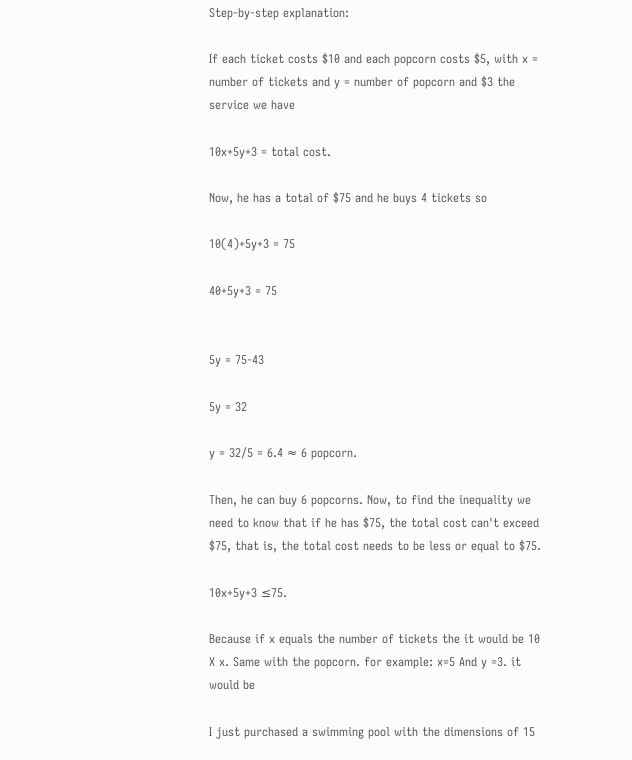Step-by-step explanation:

If each ticket costs $10 and each popcorn costs $5, with x = number of tickets and y = number of popcorn and $3 the service we have

10x+5y+3 = total cost.

Now, he has a total of $75 and he buys 4 tickets so

10(4)+5y+3 = 75

40+5y+3 = 75


5y = 75-43

5y = 32

y = 32/5 = 6.4 ≈ 6 popcorn.

Then, he can buy 6 popcorns. Now, to find the inequality we need to know that if he has $75, the total cost can't exceed $75, that is, the total cost needs to be less or equal to $75.

10x+5y+3 ≤75.

Because if x equals the number of tickets the it would be 10 X x. Same with the popcorn. for example: x=5 And y =3. it would be

I just purchased a swimming pool with the dimensions of 15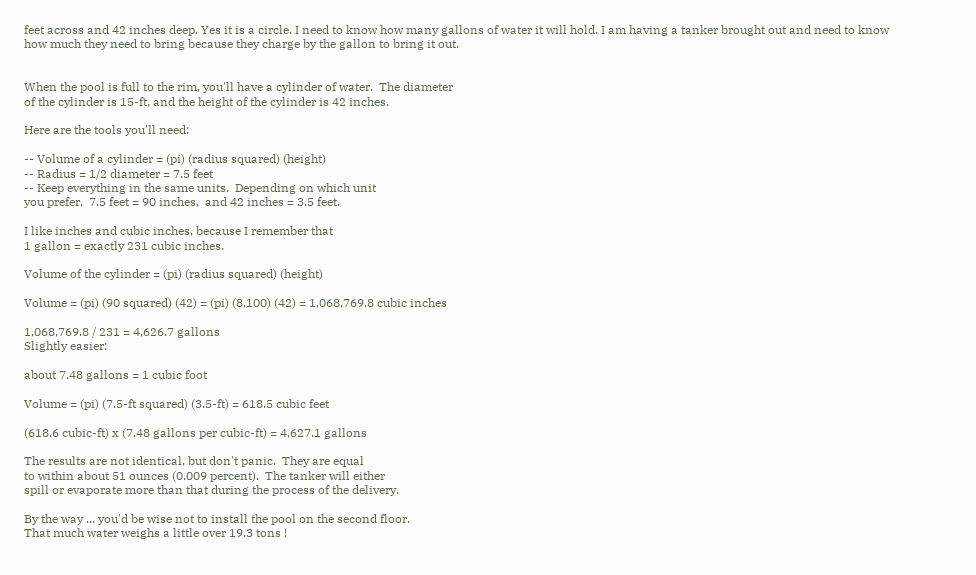feet across and 42 inches deep. Yes it is a circle. I need to know how many gallons of water it will hold. I am having a tanker brought out and need to know how much they need to bring because they charge by the gallon to bring it out.


When the pool is full to the rim, you'll have a cylinder of water.  The diameter
of the cylinder is 15-ft, and the height of the cylinder is 42 inches.

Here are the tools you'll need:

-- Volume of a cylinder = (pi) (radius squared) (height)
-- Radius = 1/2 diameter = 7.5 feet
-- Keep everything in the same units.  Depending on which unit
you prefer,  7.5 feet = 90 inches,  and 42 inches = 3.5 feet.

I like inches and cubic inches, because I remember that
1 gallon = exactly 231 cubic inches.

Volume of the cylinder = (pi) (radius squared) (height)

Volume = (pi) (90 squared) (42) = (pi) (8,100) (42) = 1,068,769.8 cubic inches

1,068,769.8 / 231 = 4,626.7 gallons
Slightly easier:

about 7.48 gallons = 1 cubic foot

Volume = (pi) (7.5-ft squared) (3.5-ft) = 618.5 cubic feet

(618.6 cubic-ft) x (7.48 gallons per cubic-ft) = 4,627.1 gallons

The results are not identical, but don't panic.  They are equal
to within about 51 ounces (0.009 percent).  The tanker will either
spill or evaporate more than that during the process of the delivery.

By the way ... you'd be wise not to install the pool on the second floor.
That much water weighs a little over 19.3 tons !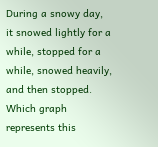During a snowy day, it snowed lightly for a while, stopped for a while, snowed heavily, and then stopped. Which graph represents this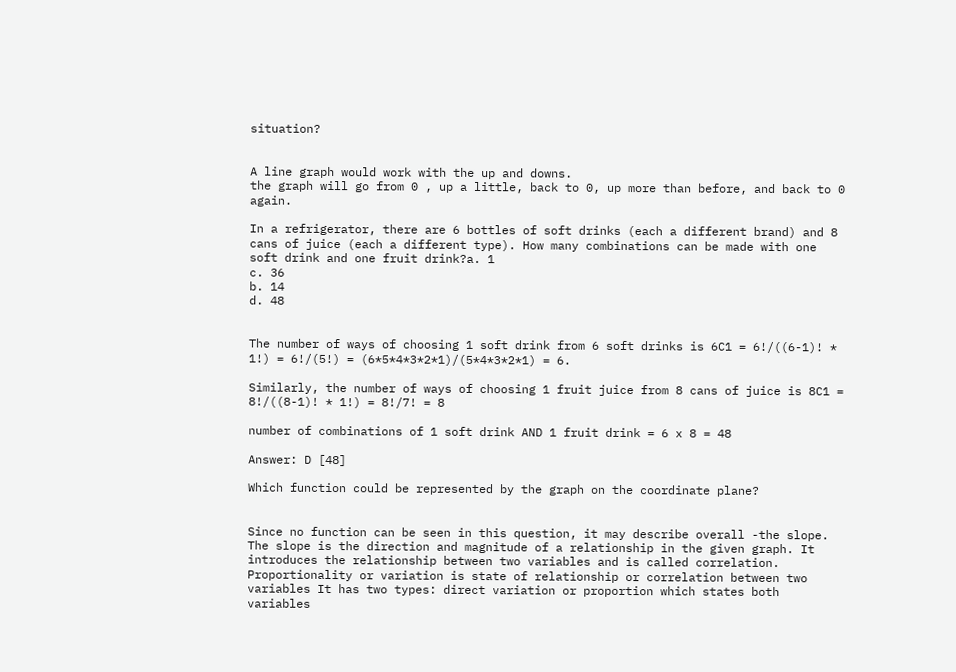situation?


A line graph would work with the up and downs.
the graph will go from 0 , up a little, back to 0, up more than before, and back to 0 again.

In a refrigerator, there are 6 bottles of soft drinks (each a different brand) and 8 cans of juice (each a different type). How many combinations can be made with one soft drink and one fruit drink?a. 1
c. 36
b. 14
d. 48


The number of ways of choosing 1 soft drink from 6 soft drinks is 6C1 = 6!/((6-1)! * 1!) = 6!/(5!) = (6*5*4*3*2*1)/(5*4*3*2*1) = 6.

Similarly, the number of ways of choosing 1 fruit juice from 8 cans of juice is 8C1 = 8!/((8-1)! * 1!) = 8!/7! = 8

number of combinations of 1 soft drink AND 1 fruit drink = 6 x 8 = 48

Answer: D [48]

Which function could be represented by the graph on the coordinate plane?


Since no function can be seen in this question, it may describe overall -the slope. The slope is the direction and magnitude of a relationship in the given graph. It introduces the relationship between two variables and is called correlation. Proportionality or variation is state of relationship or correlation between two variables It has two types: direct variation or proportion which states both variables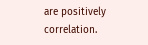are positively correlation.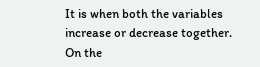It is when both the variables increase or decrease together. On the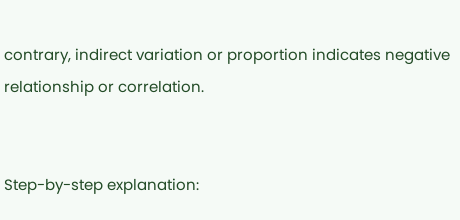contrary, indirect variation or proportion indicates negative relationship or correlation.


Step-by-step explanation: